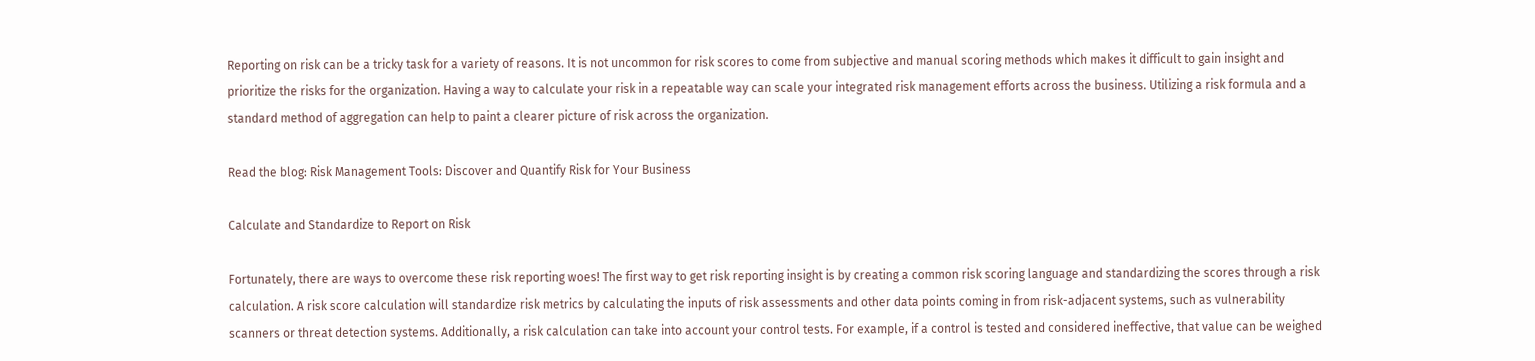Reporting on risk can be a tricky task for a variety of reasons. It is not uncommon for risk scores to come from subjective and manual scoring methods which makes it difficult to gain insight and prioritize the risks for the organization. Having a way to calculate your risk in a repeatable way can scale your integrated risk management efforts across the business. Utilizing a risk formula and a standard method of aggregation can help to paint a clearer picture of risk across the organization.

Read the blog: Risk Management Tools: Discover and Quantify Risk for Your Business

Calculate and Standardize to Report on Risk

Fortunately, there are ways to overcome these risk reporting woes! The first way to get risk reporting insight is by creating a common risk scoring language and standardizing the scores through a risk calculation. A risk score calculation will standardize risk metrics by calculating the inputs of risk assessments and other data points coming in from risk-adjacent systems, such as vulnerability scanners or threat detection systems. Additionally, a risk calculation can take into account your control tests. For example, if a control is tested and considered ineffective, that value can be weighed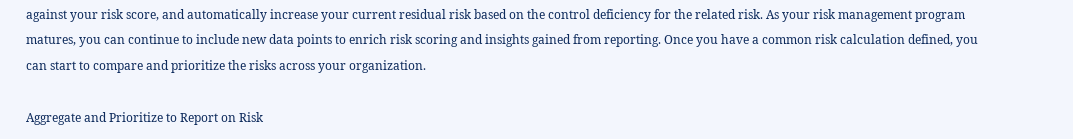against your risk score, and automatically increase your current residual risk based on the control deficiency for the related risk. As your risk management program matures, you can continue to include new data points to enrich risk scoring and insights gained from reporting. Once you have a common risk calculation defined, you can start to compare and prioritize the risks across your organization.

Aggregate and Prioritize to Report on Risk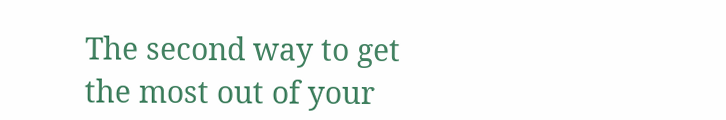The second way to get the most out of your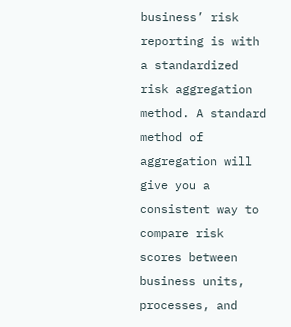business’ risk reporting is with a standardized risk aggregation method. A standard method of aggregation will give you a consistent way to compare risk scores between business units, processes, and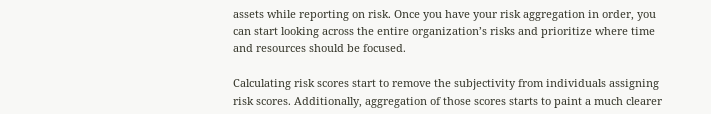assets while reporting on risk. Once you have your risk aggregation in order, you can start looking across the entire organization’s risks and prioritize where time and resources should be focused.

Calculating risk scores start to remove the subjectivity from individuals assigning risk scores. Additionally, aggregation of those scores starts to paint a much clearer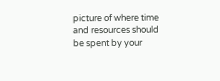picture of where time and resources should be spent by your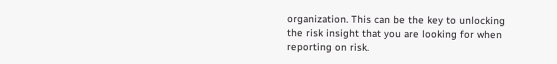organization. This can be the key to unlocking the risk insight that you are looking for when reporting on risk.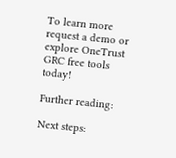To learn more request a demo or explore OneTrust GRC free tools today!

Further reading:

Next steps: